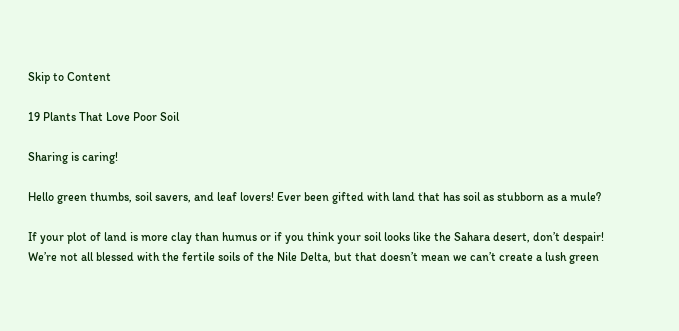Skip to Content

19 Plants That Love Poor Soil

Sharing is caring!

Hello green thumbs, soil savers, and leaf lovers! Ever been gifted with land that has soil as stubborn as a mule?

If your plot of land is more clay than humus or if you think your soil looks like the Sahara desert, don’t despair! We’re not all blessed with the fertile soils of the Nile Delta, but that doesn’t mean we can’t create a lush green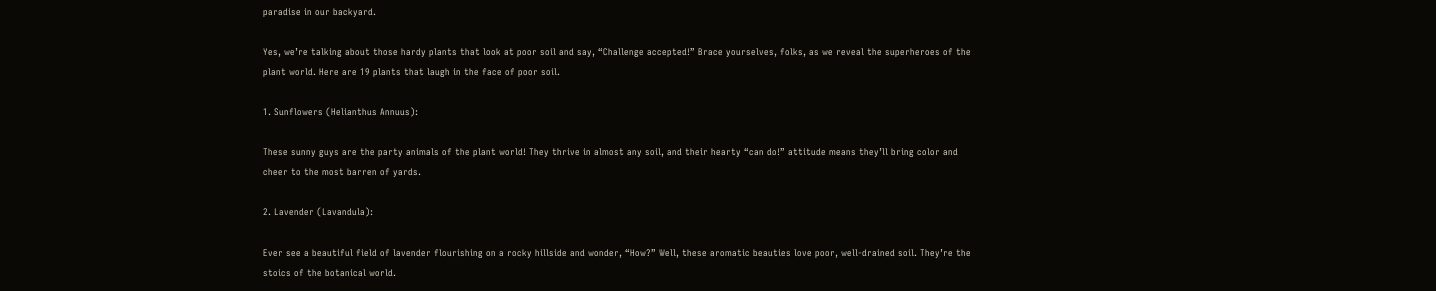paradise in our backyard.

Yes, we’re talking about those hardy plants that look at poor soil and say, “Challenge accepted!” Brace yourselves, folks, as we reveal the superheroes of the plant world. Here are 19 plants that laugh in the face of poor soil.

1. Sunflowers (Helianthus Annuus):

These sunny guys are the party animals of the plant world! They thrive in almost any soil, and their hearty “can do!” attitude means they’ll bring color and cheer to the most barren of yards.

2. Lavender (Lavandula):

Ever see a beautiful field of lavender flourishing on a rocky hillside and wonder, “How?” Well, these aromatic beauties love poor, well-drained soil. They’re the stoics of the botanical world.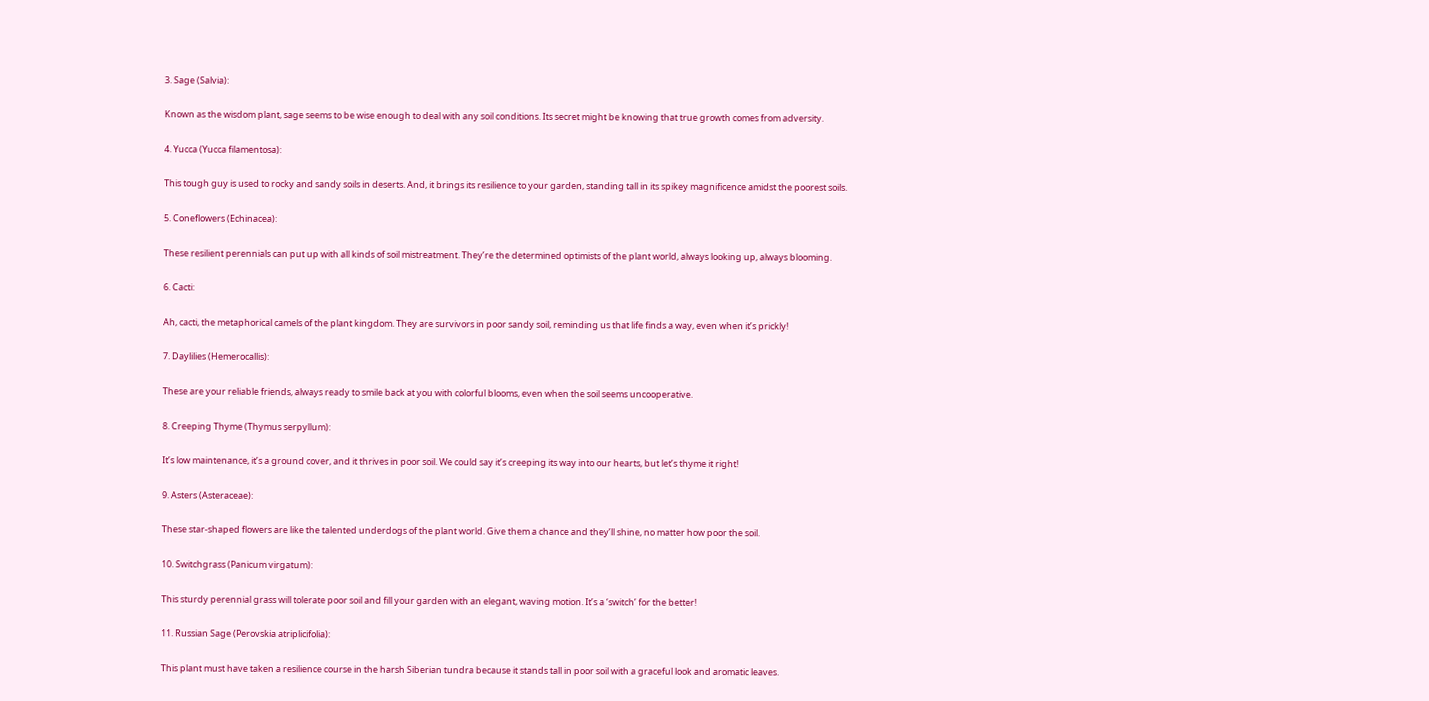3. Sage (Salvia):

Known as the wisdom plant, sage seems to be wise enough to deal with any soil conditions. Its secret might be knowing that true growth comes from adversity.

4. Yucca (Yucca filamentosa):

This tough guy is used to rocky and sandy soils in deserts. And, it brings its resilience to your garden, standing tall in its spikey magnificence amidst the poorest soils.

5. Coneflowers (Echinacea):

These resilient perennials can put up with all kinds of soil mistreatment. They’re the determined optimists of the plant world, always looking up, always blooming.

6. Cacti:

Ah, cacti, the metaphorical camels of the plant kingdom. They are survivors in poor sandy soil, reminding us that life finds a way, even when it’s prickly!

7. Daylilies (Hemerocallis):

These are your reliable friends, always ready to smile back at you with colorful blooms, even when the soil seems uncooperative.

8. Creeping Thyme (Thymus serpyllum):

It’s low maintenance, it’s a ground cover, and it thrives in poor soil. We could say it’s creeping its way into our hearts, but let’s thyme it right!

9. Asters (Asteraceae):

These star-shaped flowers are like the talented underdogs of the plant world. Give them a chance and they’ll shine, no matter how poor the soil.

10. Switchgrass (Panicum virgatum):

This sturdy perennial grass will tolerate poor soil and fill your garden with an elegant, waving motion. It’s a ‘switch’ for the better!

11. Russian Sage (Perovskia atriplicifolia):

This plant must have taken a resilience course in the harsh Siberian tundra because it stands tall in poor soil with a graceful look and aromatic leaves.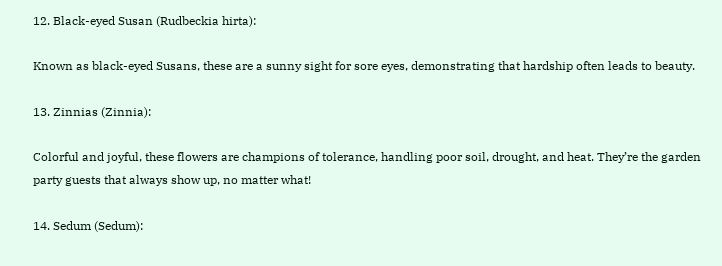12. Black-eyed Susan (Rudbeckia hirta):

Known as black-eyed Susans, these are a sunny sight for sore eyes, demonstrating that hardship often leads to beauty.

13. Zinnias (Zinnia):

Colorful and joyful, these flowers are champions of tolerance, handling poor soil, drought, and heat. They’re the garden party guests that always show up, no matter what!

14. Sedum (Sedum):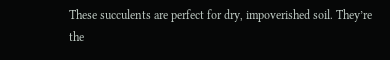These succulents are perfect for dry, impoverished soil. They’re the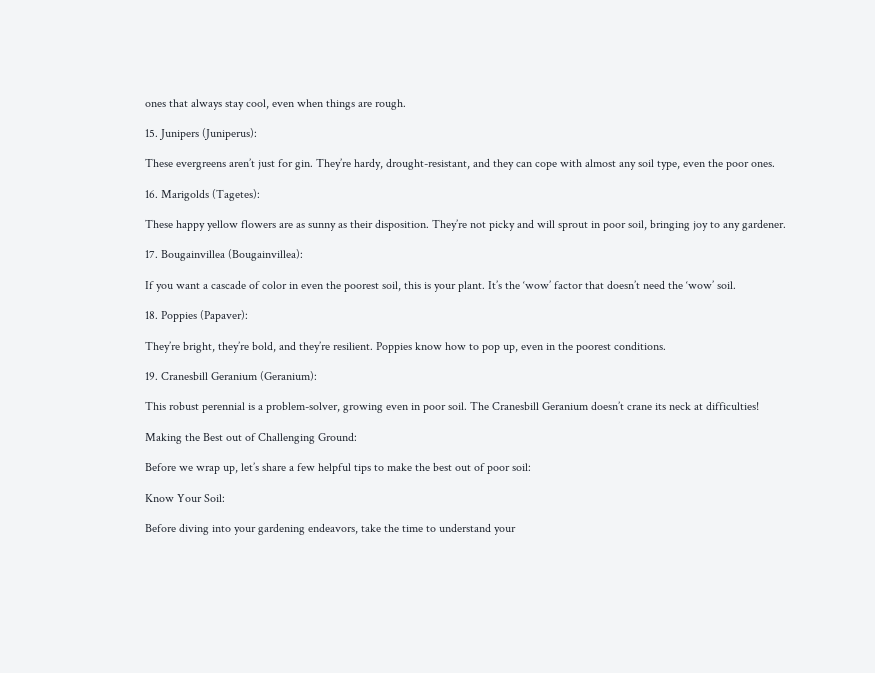ones that always stay cool, even when things are rough.

15. Junipers (Juniperus):

These evergreens aren’t just for gin. They’re hardy, drought-resistant, and they can cope with almost any soil type, even the poor ones.

16. Marigolds (Tagetes):

These happy yellow flowers are as sunny as their disposition. They’re not picky and will sprout in poor soil, bringing joy to any gardener.

17. Bougainvillea (Bougainvillea):

If you want a cascade of color in even the poorest soil, this is your plant. It’s the ‘wow’ factor that doesn’t need the ‘wow’ soil.

18. Poppies (Papaver):

They’re bright, they’re bold, and they’re resilient. Poppies know how to pop up, even in the poorest conditions.

19. Cranesbill Geranium (Geranium):

This robust perennial is a problem-solver, growing even in poor soil. The Cranesbill Geranium doesn’t crane its neck at difficulties!

Making the Best out of Challenging Ground:

Before we wrap up, let’s share a few helpful tips to make the best out of poor soil:

Know Your Soil:

Before diving into your gardening endeavors, take the time to understand your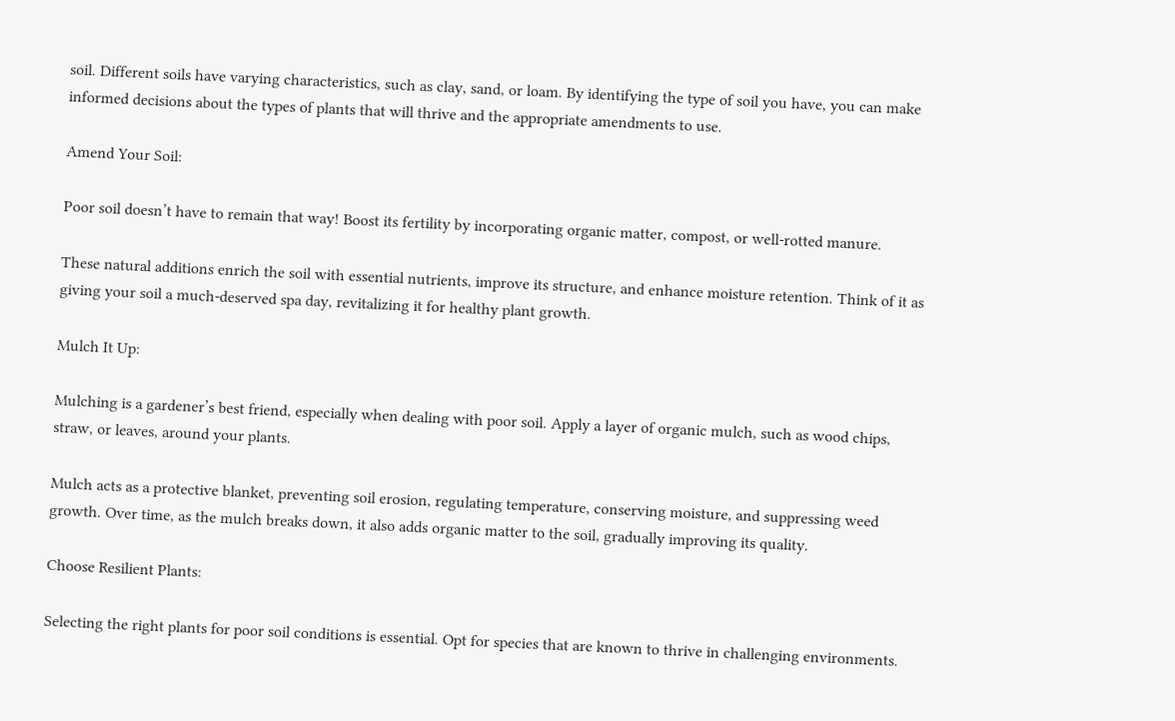soil. Different soils have varying characteristics, such as clay, sand, or loam. By identifying the type of soil you have, you can make informed decisions about the types of plants that will thrive and the appropriate amendments to use.

Amend Your Soil:

Poor soil doesn’t have to remain that way! Boost its fertility by incorporating organic matter, compost, or well-rotted manure.

These natural additions enrich the soil with essential nutrients, improve its structure, and enhance moisture retention. Think of it as giving your soil a much-deserved spa day, revitalizing it for healthy plant growth.

Mulch It Up:

Mulching is a gardener’s best friend, especially when dealing with poor soil. Apply a layer of organic mulch, such as wood chips, straw, or leaves, around your plants.

Mulch acts as a protective blanket, preventing soil erosion, regulating temperature, conserving moisture, and suppressing weed growth. Over time, as the mulch breaks down, it also adds organic matter to the soil, gradually improving its quality.

Choose Resilient Plants:

Selecting the right plants for poor soil conditions is essential. Opt for species that are known to thrive in challenging environments.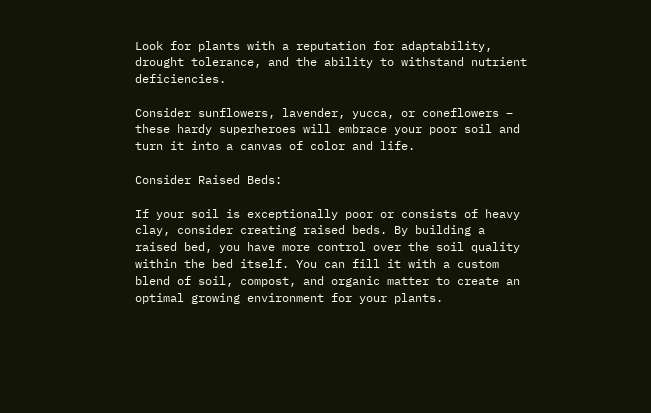Look for plants with a reputation for adaptability, drought tolerance, and the ability to withstand nutrient deficiencies.

Consider sunflowers, lavender, yucca, or coneflowers – these hardy superheroes will embrace your poor soil and turn it into a canvas of color and life.

Consider Raised Beds:

If your soil is exceptionally poor or consists of heavy clay, consider creating raised beds. By building a raised bed, you have more control over the soil quality within the bed itself. You can fill it with a custom blend of soil, compost, and organic matter to create an optimal growing environment for your plants.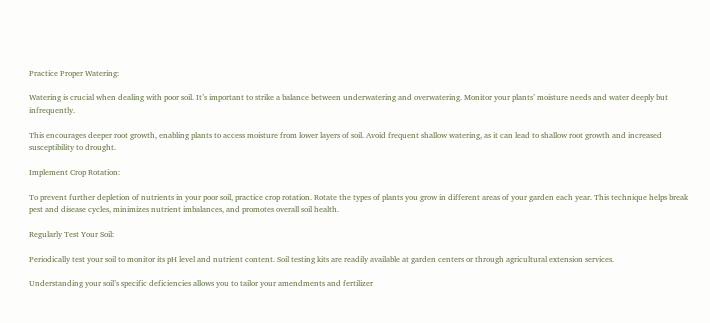Practice Proper Watering:

Watering is crucial when dealing with poor soil. It’s important to strike a balance between underwatering and overwatering. Monitor your plants’ moisture needs and water deeply but infrequently.

This encourages deeper root growth, enabling plants to access moisture from lower layers of soil. Avoid frequent shallow watering, as it can lead to shallow root growth and increased susceptibility to drought.

Implement Crop Rotation:

To prevent further depletion of nutrients in your poor soil, practice crop rotation. Rotate the types of plants you grow in different areas of your garden each year. This technique helps break pest and disease cycles, minimizes nutrient imbalances, and promotes overall soil health.

Regularly Test Your Soil:

Periodically test your soil to monitor its pH level and nutrient content. Soil testing kits are readily available at garden centers or through agricultural extension services.

Understanding your soil’s specific deficiencies allows you to tailor your amendments and fertilizer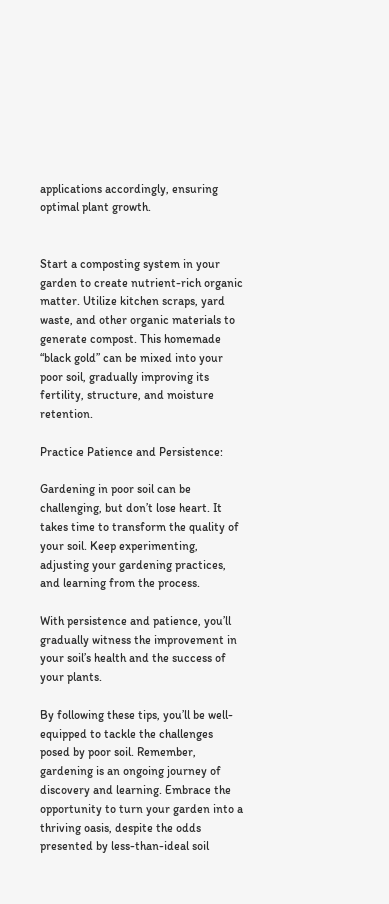applications accordingly, ensuring optimal plant growth.


Start a composting system in your garden to create nutrient-rich organic matter. Utilize kitchen scraps, yard waste, and other organic materials to generate compost. This homemade “black gold” can be mixed into your poor soil, gradually improving its fertility, structure, and moisture retention.

Practice Patience and Persistence:

Gardening in poor soil can be challenging, but don’t lose heart. It takes time to transform the quality of your soil. Keep experimenting, adjusting your gardening practices, and learning from the process.

With persistence and patience, you’ll gradually witness the improvement in your soil’s health and the success of your plants.

By following these tips, you’ll be well-equipped to tackle the challenges posed by poor soil. Remember, gardening is an ongoing journey of discovery and learning. Embrace the opportunity to turn your garden into a thriving oasis, despite the odds presented by less-than-ideal soil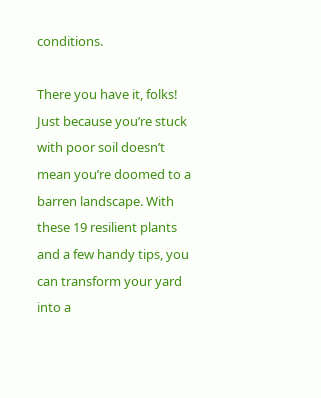conditions.

There you have it, folks! Just because you’re stuck with poor soil doesn’t mean you’re doomed to a barren landscape. With these 19 resilient plants and a few handy tips, you can transform your yard into a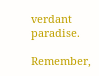verdant paradise.

Remember,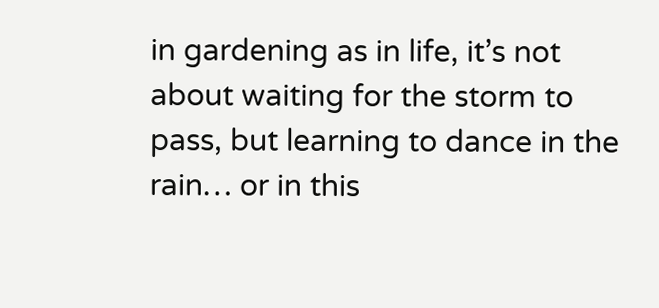in gardening as in life, it’s not about waiting for the storm to pass, but learning to dance in the rain… or in this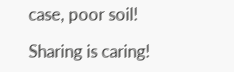case, poor soil!

Sharing is caring!